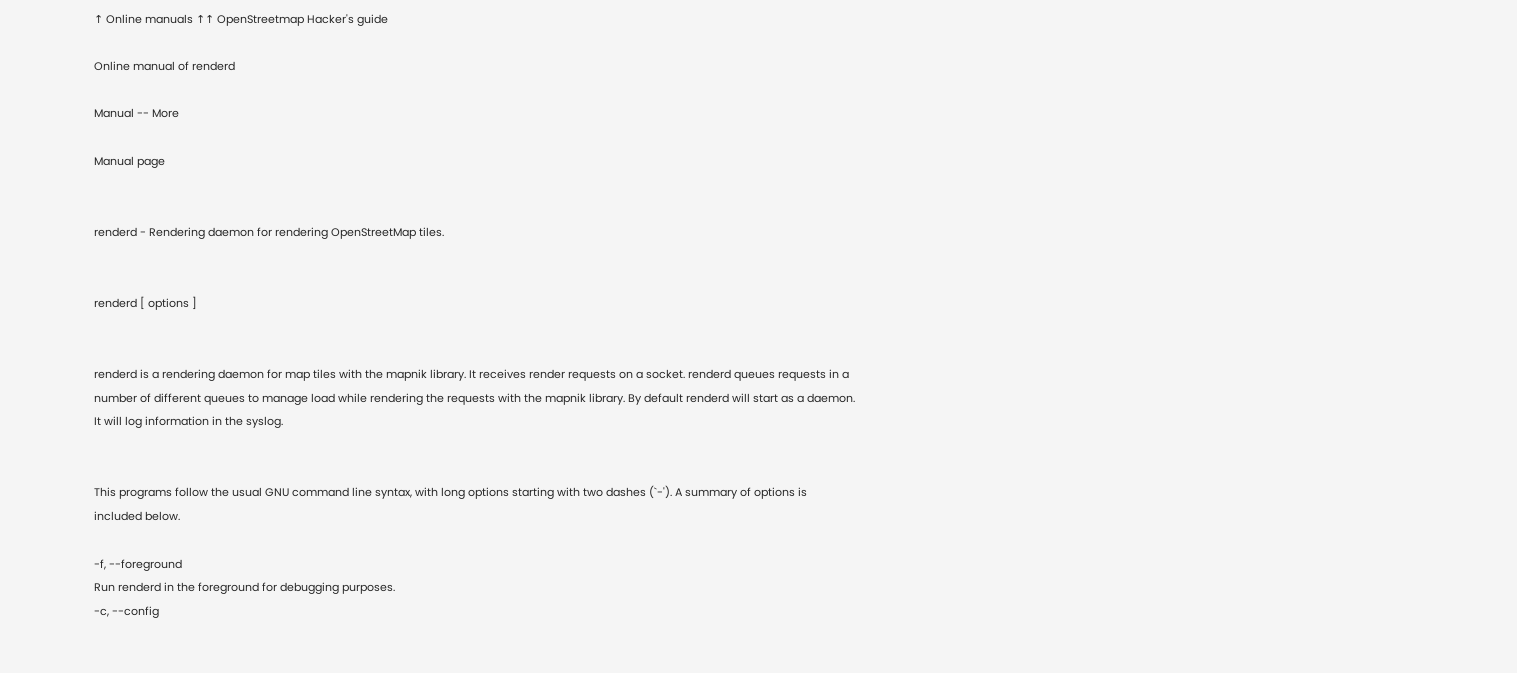↑ Online manuals ↑↑ OpenStreetmap Hacker's guide

Online manual of renderd

Manual -- More

Manual page


renderd - Rendering daemon for rendering OpenStreetMap tiles.


renderd [ options ]


renderd is a rendering daemon for map tiles with the mapnik library. It receives render requests on a socket. renderd queues requests in a number of different queues to manage load while rendering the requests with the mapnik library. By default renderd will start as a daemon. It will log information in the syslog.


This programs follow the usual GNU command line syntax, with long options starting with two dashes (`-'). A summary of options is included below.

-f, --foreground
Run renderd in the foreground for debugging purposes.
-c, --config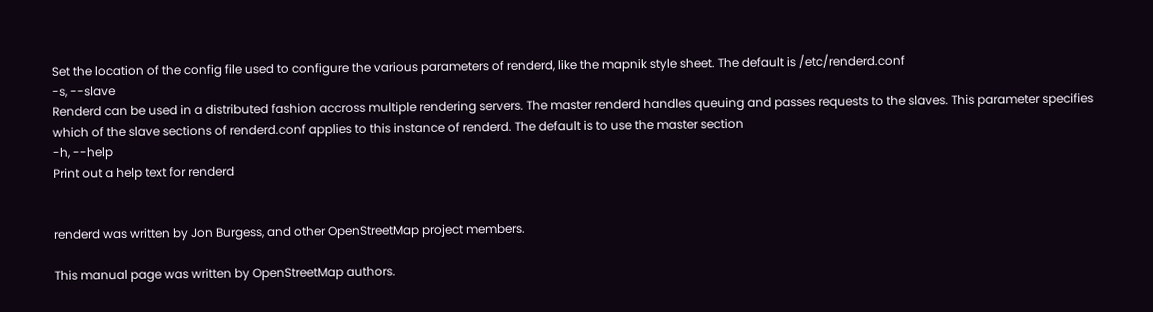Set the location of the config file used to configure the various parameters of renderd, like the mapnik style sheet. The default is /etc/renderd.conf
-s, --slave
Renderd can be used in a distributed fashion accross multiple rendering servers. The master renderd handles queuing and passes requests to the slaves. This parameter specifies which of the slave sections of renderd.conf applies to this instance of renderd. The default is to use the master section
-h, --help
Print out a help text for renderd


renderd was written by Jon Burgess, and other OpenStreetMap project members.

This manual page was written by OpenStreetMap authors.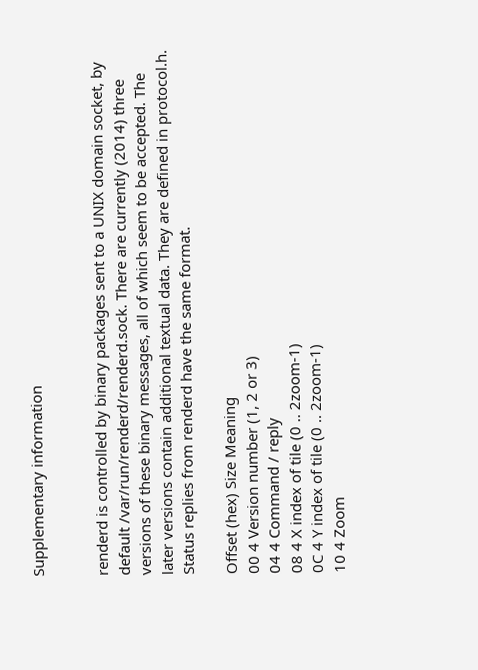Supplementary information


renderd is controlled by binary packages sent to a UNIX domain socket, by default /var/run/renderd/renderd.sock. There are currently (2014) three versions of these binary messages, all of which seem to be accepted. The later versions contain additional textual data. They are defined in protocol.h. Status replies from renderd have the same format.

Offset (hex) Size Meaning
00 4 Version number (1, 2 or 3)
04 4 Command / reply
08 4 X index of tile (0 .. 2zoom-1)
0C 4 Y index of tile (0 .. 2zoom-1)
10 4 Zoom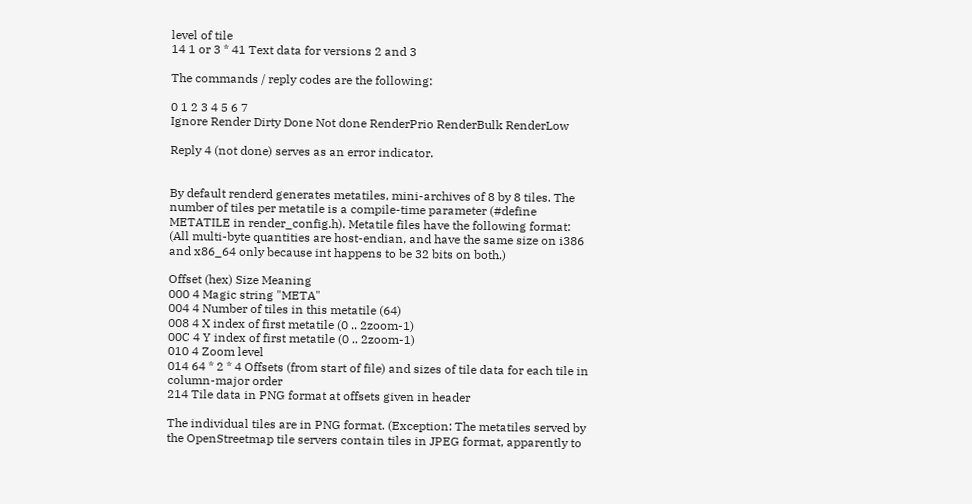level of tile
14 1 or 3 * 41 Text data for versions 2 and 3

The commands / reply codes are the following:

0 1 2 3 4 5 6 7
Ignore Render Dirty Done Not done RenderPrio RenderBulk RenderLow

Reply 4 (not done) serves as an error indicator.


By default renderd generates metatiles, mini-archives of 8 by 8 tiles. The number of tiles per metatile is a compile-time parameter (#define METATILE in render_config.h). Metatile files have the following format: (All multi-byte quantities are host-endian, and have the same size on i386 and x86_64 only because int happens to be 32 bits on both.)

Offset (hex) Size Meaning
000 4 Magic string "META"
004 4 Number of tiles in this metatile (64)
008 4 X index of first metatile (0 .. 2zoom-1)
00C 4 Y index of first metatile (0 .. 2zoom-1)
010 4 Zoom level
014 64 * 2 * 4 Offsets (from start of file) and sizes of tile data for each tile in column-major order
214 Tile data in PNG format at offsets given in header

The individual tiles are in PNG format. (Exception: The metatiles served by the OpenStreetmap tile servers contain tiles in JPEG format, apparently to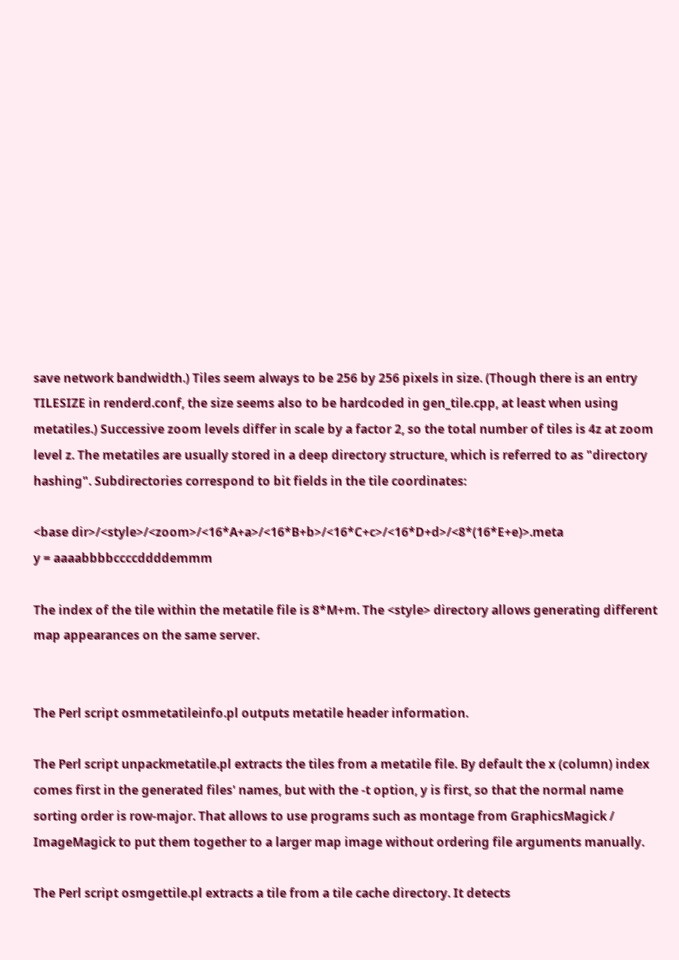save network bandwidth.) Tiles seem always to be 256 by 256 pixels in size. (Though there is an entry TILESIZE in renderd.conf, the size seems also to be hardcoded in gen_tile.cpp, at least when using metatiles.) Successive zoom levels differ in scale by a factor 2, so the total number of tiles is 4z at zoom level z. The metatiles are usually stored in a deep directory structure, which is referred to as "directory hashing". Subdirectories correspond to bit fields in the tile coordinates:

<base dir>/<style>/<zoom>/<16*A+a>/<16*B+b>/<16*C+c>/<16*D+d>/<8*(16*E+e)>.meta
y = aaaabbbbccccddddemmm

The index of the tile within the metatile file is 8*M+m. The <style> directory allows generating different map appearances on the same server.


The Perl script osmmetatileinfo.pl outputs metatile header information.

The Perl script unpackmetatile.pl extracts the tiles from a metatile file. By default the x (column) index comes first in the generated files' names, but with the -t option, y is first, so that the normal name sorting order is row-major. That allows to use programs such as montage from GraphicsMagick / ImageMagick to put them together to a larger map image without ordering file arguments manually.

The Perl script osmgettile.pl extracts a tile from a tile cache directory. It detects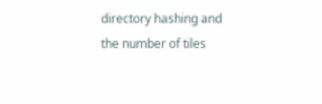directory hashing and the number of tiles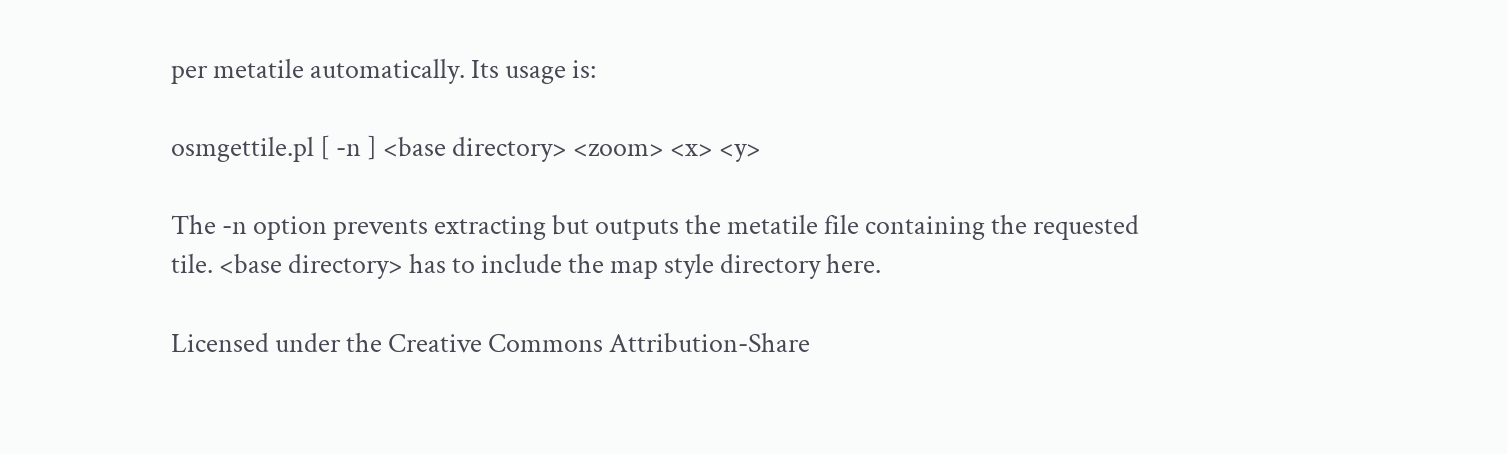per metatile automatically. Its usage is:

osmgettile.pl [ -n ] <base directory> <zoom> <x> <y>

The -n option prevents extracting but outputs the metatile file containing the requested tile. <base directory> has to include the map style directory here.

Licensed under the Creative Commons Attribution-Share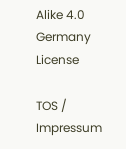Alike 4.0 Germany License

TOS / Impressum